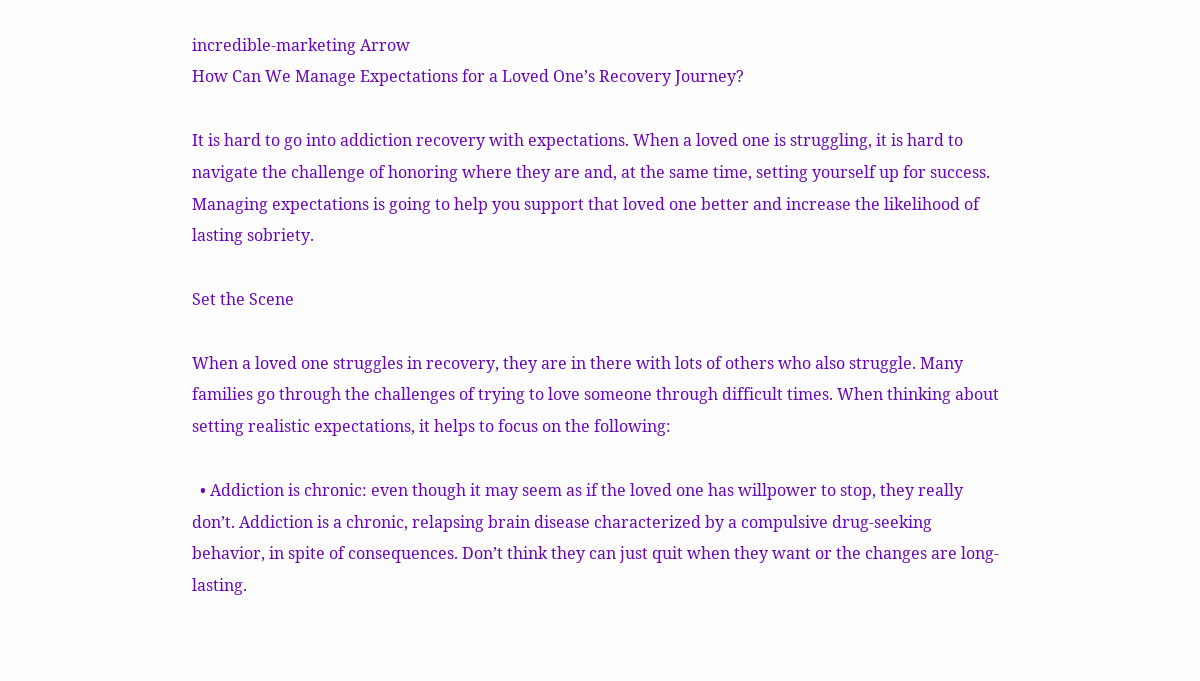incredible-marketing Arrow
How Can We Manage Expectations for a Loved One’s Recovery Journey?

It is hard to go into addiction recovery with expectations. When a loved one is struggling, it is hard to navigate the challenge of honoring where they are and, at the same time, setting yourself up for success. Managing expectations is going to help you support that loved one better and increase the likelihood of lasting sobriety.

Set the Scene

When a loved one struggles in recovery, they are in there with lots of others who also struggle. Many families go through the challenges of trying to love someone through difficult times. When thinking about setting realistic expectations, it helps to focus on the following:

  • Addiction is chronic: even though it may seem as if the loved one has willpower to stop, they really don’t. Addiction is a chronic, relapsing brain disease characterized by a compulsive drug-seeking behavior, in spite of consequences. Don’t think they can just quit when they want or the changes are long-lasting.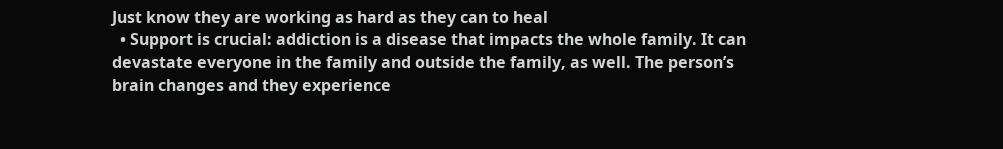Just know they are working as hard as they can to heal
  • Support is crucial: addiction is a disease that impacts the whole family. It can devastate everyone in the family and outside the family, as well. The person’s brain changes and they experience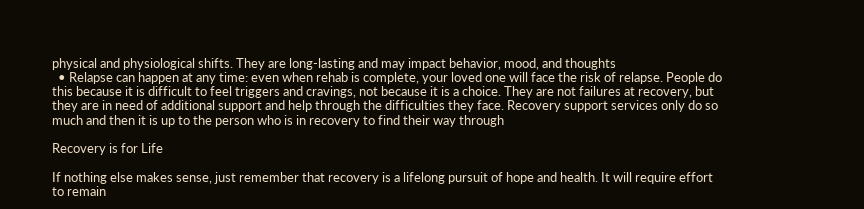physical and physiological shifts. They are long-lasting and may impact behavior, mood, and thoughts
  • Relapse can happen at any time: even when rehab is complete, your loved one will face the risk of relapse. People do this because it is difficult to feel triggers and cravings, not because it is a choice. They are not failures at recovery, but they are in need of additional support and help through the difficulties they face. Recovery support services only do so much and then it is up to the person who is in recovery to find their way through

Recovery is for Life

If nothing else makes sense, just remember that recovery is a lifelong pursuit of hope and health. It will require effort to remain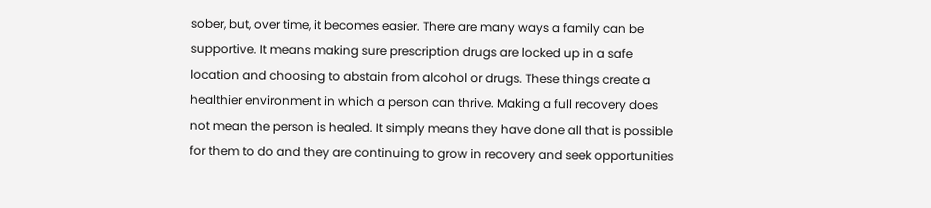sober, but, over time, it becomes easier. There are many ways a family can be supportive. It means making sure prescription drugs are locked up in a safe location and choosing to abstain from alcohol or drugs. These things create a healthier environment in which a person can thrive. Making a full recovery does not mean the person is healed. It simply means they have done all that is possible for them to do and they are continuing to grow in recovery and seek opportunities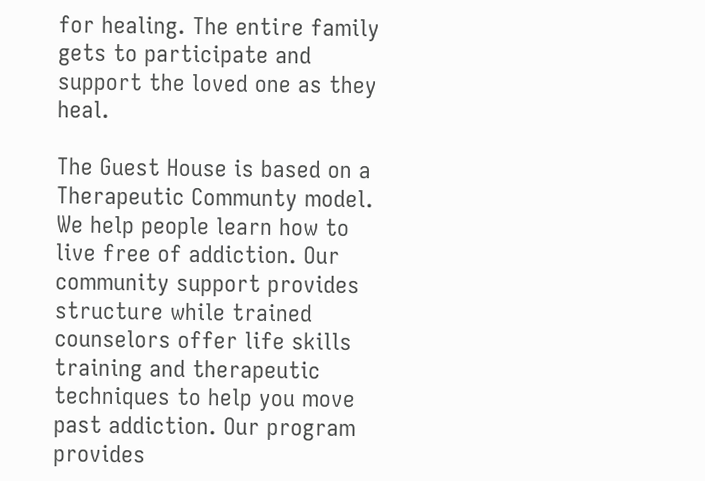for healing. The entire family gets to participate and support the loved one as they heal.

The Guest House is based on a Therapeutic Communty model. We help people learn how to live free of addiction. Our community support provides structure while trained counselors offer life skills training and therapeutic techniques to help you move past addiction. Our program provides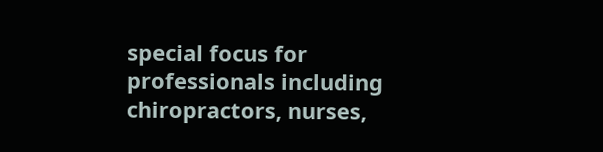special focus for professionals including chiropractors, nurses,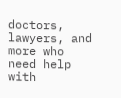doctors, lawyers, and more who need help with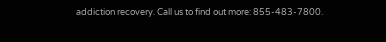addiction recovery. Call us to find out more: 855-483-7800.